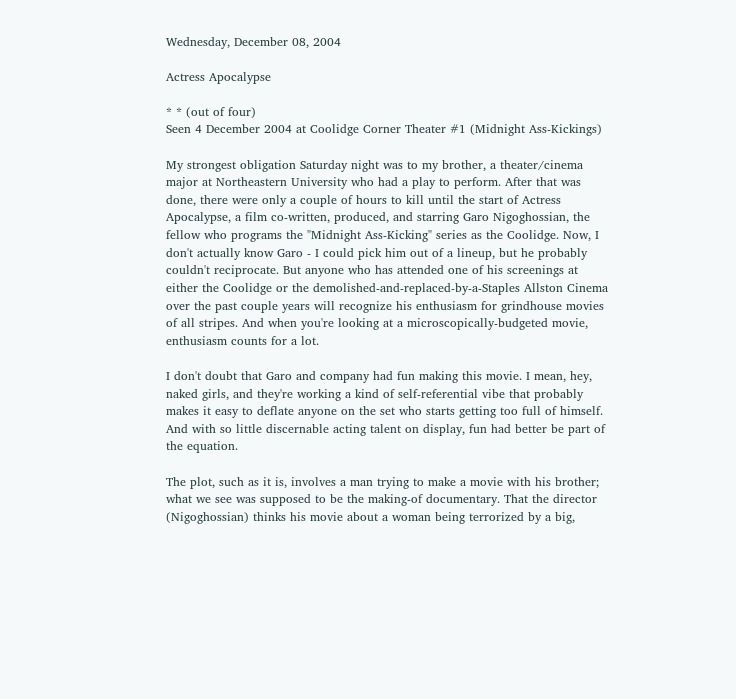Wednesday, December 08, 2004

Actress Apocalypse

* * (out of four)
Seen 4 December 2004 at Coolidge Corner Theater #1 (Midnight Ass-Kickings)

My strongest obligation Saturday night was to my brother, a theater/cinema major at Northeastern University who had a play to perform. After that was done, there were only a couple of hours to kill until the start of Actress Apocalypse, a film co-written, produced, and starring Garo Nigoghossian, the fellow who programs the "Midnight Ass-Kicking" series as the Coolidge. Now, I don't actually know Garo - I could pick him out of a lineup, but he probably couldn't reciprocate. But anyone who has attended one of his screenings at either the Coolidge or the demolished-and-replaced-by-a-Staples Allston Cinema over the past couple years will recognize his enthusiasm for grindhouse movies of all stripes. And when you're looking at a microscopically-budgeted movie, enthusiasm counts for a lot.

I don't doubt that Garo and company had fun making this movie. I mean, hey, naked girls, and they're working a kind of self-referential vibe that probably makes it easy to deflate anyone on the set who starts getting too full of himself. And with so little discernable acting talent on display, fun had better be part of the equation.

The plot, such as it is, involves a man trying to make a movie with his brother; what we see was supposed to be the making-of documentary. That the director (Nigoghossian) thinks his movie about a woman being terrorized by a big,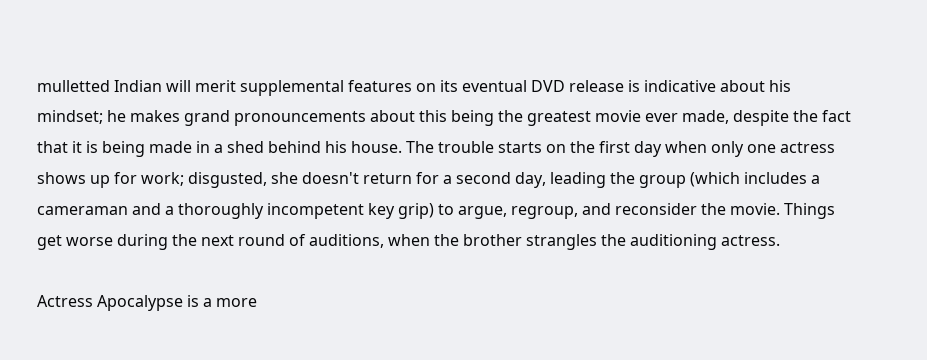mulletted Indian will merit supplemental features on its eventual DVD release is indicative about his mindset; he makes grand pronouncements about this being the greatest movie ever made, despite the fact that it is being made in a shed behind his house. The trouble starts on the first day when only one actress shows up for work; disgusted, she doesn't return for a second day, leading the group (which includes a cameraman and a thoroughly incompetent key grip) to argue, regroup, and reconsider the movie. Things get worse during the next round of auditions, when the brother strangles the auditioning actress.

Actress Apocalypse is a more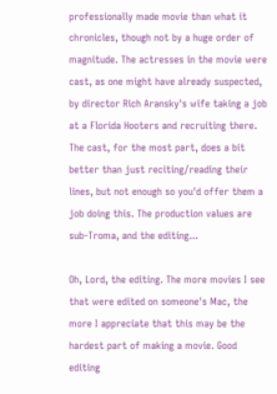professionally made movie than what it chronicles, though not by a huge order of magnitude. The actresses in the movie were cast, as one might have already suspected, by director Rich Aransky's wife taking a job at a Florida Hooters and recruiting there. The cast, for the most part, does a bit better than just reciting/reading their lines, but not enough so you'd offer them a job doing this. The production values are sub-Troma, and the editing...

Oh, Lord, the editing. The more movies I see that were edited on someone's Mac, the more I appreciate that this may be the hardest part of making a movie. Good editing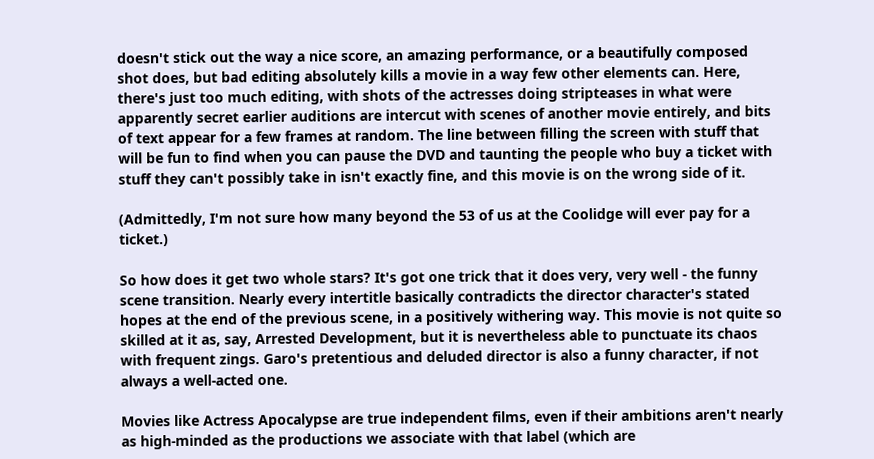doesn't stick out the way a nice score, an amazing performance, or a beautifully composed shot does, but bad editing absolutely kills a movie in a way few other elements can. Here, there's just too much editing, with shots of the actresses doing stripteases in what were apparently secret earlier auditions are intercut with scenes of another movie entirely, and bits of text appear for a few frames at random. The line between filling the screen with stuff that will be fun to find when you can pause the DVD and taunting the people who buy a ticket with stuff they can't possibly take in isn't exactly fine, and this movie is on the wrong side of it.

(Admittedly, I'm not sure how many beyond the 53 of us at the Coolidge will ever pay for a ticket.)

So how does it get two whole stars? It's got one trick that it does very, very well - the funny scene transition. Nearly every intertitle basically contradicts the director character's stated hopes at the end of the previous scene, in a positively withering way. This movie is not quite so skilled at it as, say, Arrested Development, but it is nevertheless able to punctuate its chaos with frequent zings. Garo's pretentious and deluded director is also a funny character, if not always a well-acted one.

Movies like Actress Apocalypse are true independent films, even if their ambitions aren't nearly as high-minded as the productions we associate with that label (which are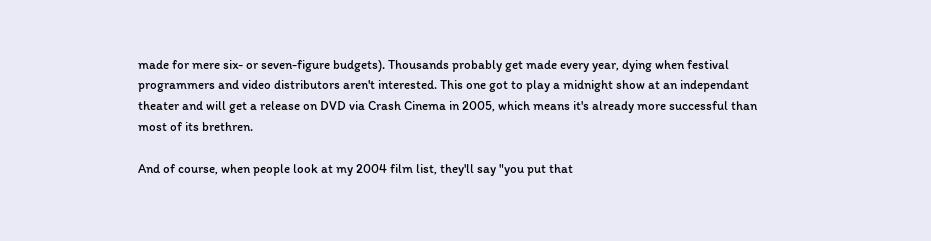made for mere six- or seven-figure budgets). Thousands probably get made every year, dying when festival programmers and video distributors aren't interested. This one got to play a midnight show at an independant theater and will get a release on DVD via Crash Cinema in 2005, which means it's already more successful than most of its brethren.

And of course, when people look at my 2004 film list, they'll say "you put that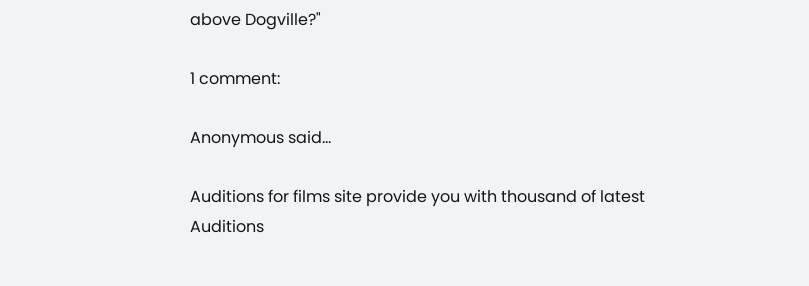above Dogville?"

1 comment:

Anonymous said...

Auditions for films site provide you with thousand of latest Auditions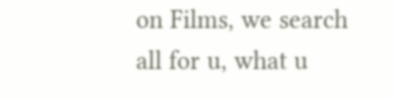on Films, we search all for u, what u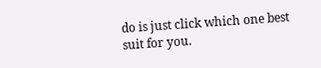do is just click which one best suit for you.